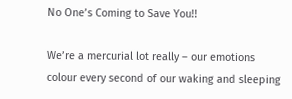No One’s Coming to Save You!!

We’re a mercurial lot really – our emotions colour every second of our waking and sleeping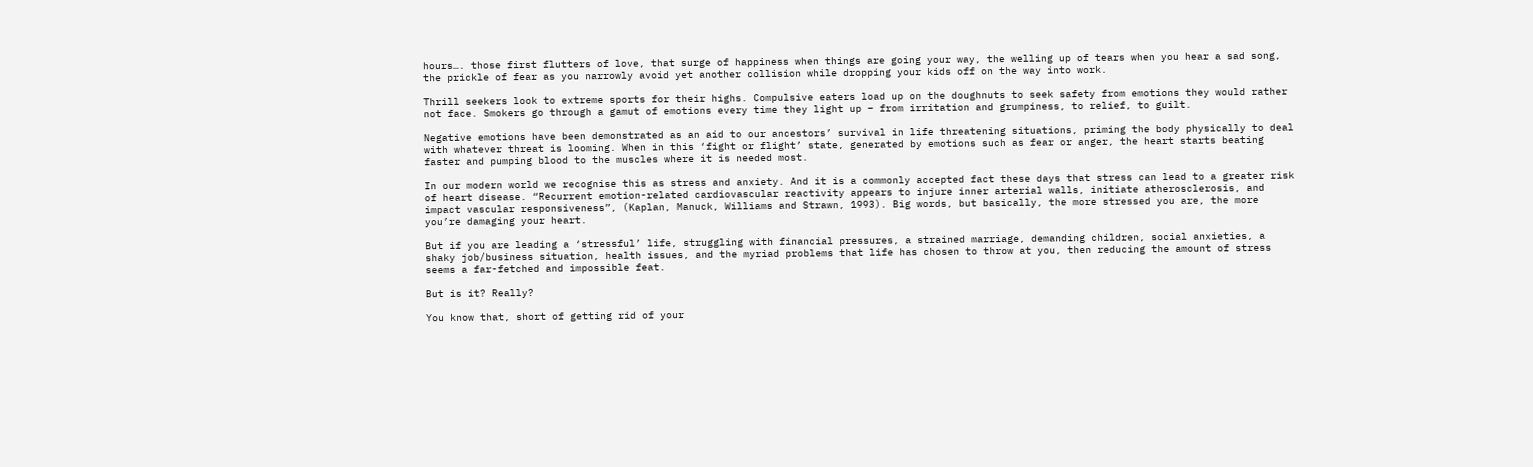hours…. those first flutters of love, that surge of happiness when things are going your way, the welling up of tears when you hear a sad song, the prickle of fear as you narrowly avoid yet another collision while dropping your kids off on the way into work.

Thrill seekers look to extreme sports for their highs. Compulsive eaters load up on the doughnuts to seek safety from emotions they would rather not face. Smokers go through a gamut of emotions every time they light up – from irritation and grumpiness, to relief, to guilt.

Negative emotions have been demonstrated as an aid to our ancestors’ survival in life threatening situations, priming the body physically to deal with whatever threat is looming. When in this ‘fight or flight’ state, generated by emotions such as fear or anger, the heart starts beating faster and pumping blood to the muscles where it is needed most.

In our modern world we recognise this as stress and anxiety. And it is a commonly accepted fact these days that stress can lead to a greater risk of heart disease. “Recurrent emotion-related cardiovascular reactivity appears to injure inner arterial walls, initiate atherosclerosis, and impact vascular responsiveness”, (Kaplan, Manuck, Williams and Strawn, 1993). Big words, but basically, the more stressed you are, the more you’re damaging your heart.

But if you are leading a ‘stressful’ life, struggling with financial pressures, a strained marriage, demanding children, social anxieties, a shaky job/business situation, health issues, and the myriad problems that life has chosen to throw at you, then reducing the amount of stress seems a far-fetched and impossible feat.

But is it? Really?

You know that, short of getting rid of your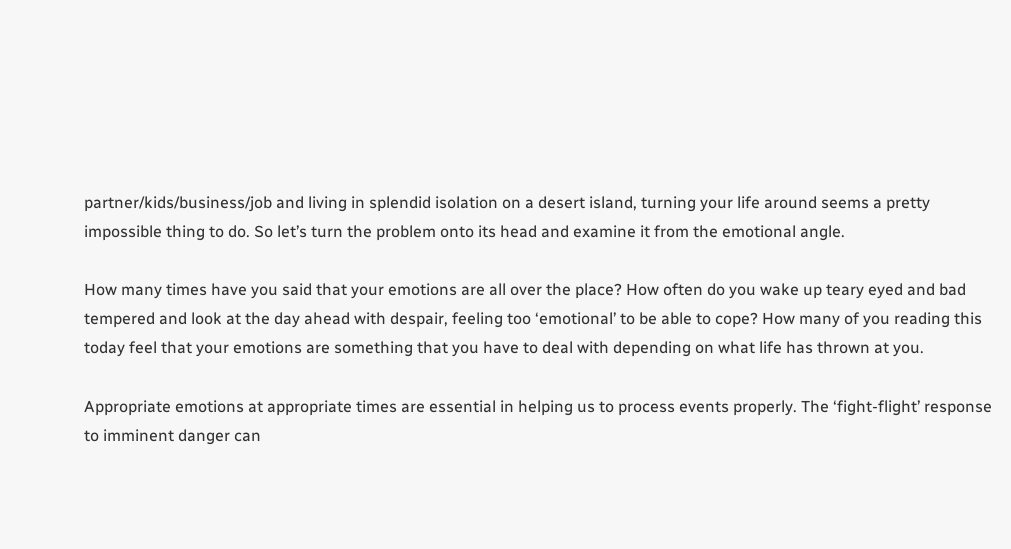partner/kids/business/job and living in splendid isolation on a desert island, turning your life around seems a pretty impossible thing to do. So let’s turn the problem onto its head and examine it from the emotional angle.

How many times have you said that your emotions are all over the place? How often do you wake up teary eyed and bad tempered and look at the day ahead with despair, feeling too ‘emotional’ to be able to cope? How many of you reading this today feel that your emotions are something that you have to deal with depending on what life has thrown at you.

Appropriate emotions at appropriate times are essential in helping us to process events properly. The ‘fight-flight’ response to imminent danger can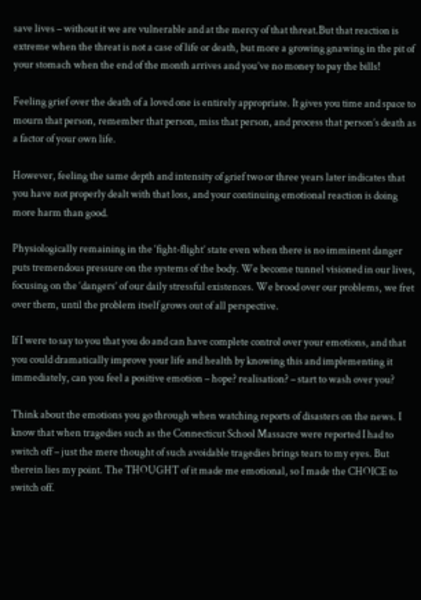save lives – without it we are vulnerable and at the mercy of that threat.But that reaction is extreme when the threat is not a case of life or death, but more a growing gnawing in the pit of your stomach when the end of the month arrives and you’ve no money to pay the bills!

Feeling grief over the death of a loved one is entirely appropriate. It gives you time and space to mourn that person, remember that person, miss that person, and process that person’s death as a factor of your own life.

However, feeling the same depth and intensity of grief two or three years later indicates that you have not properly dealt with that loss, and your continuing emotional reaction is doing more harm than good.

Physiologically remaining in the ‘fight-flight’ state even when there is no imminent danger puts tremendous pressure on the systems of the body. We become tunnel visioned in our lives, focusing on the ‘dangers’ of our daily stressful existences. We brood over our problems, we fret over them, until the problem itself grows out of all perspective.

If I were to say to you that you do and can have complete control over your emotions, and that you could dramatically improve your life and health by knowing this and implementing it immediately, can you feel a positive emotion – hope? realisation? – start to wash over you?

Think about the emotions you go through when watching reports of disasters on the news. I know that when tragedies such as the Connecticut School Massacre were reported I had to switch off – just the mere thought of such avoidable tragedies brings tears to my eyes. But therein lies my point. The THOUGHT of it made me emotional, so I made the CHOICE to switch off.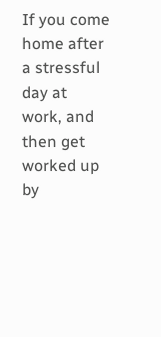If you come home after a stressful day at work, and then get worked up by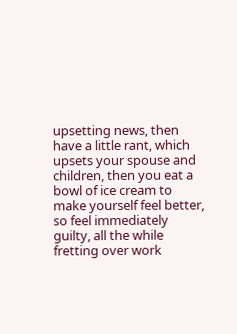upsetting news, then have a little rant, which upsets your spouse and children, then you eat a bowl of ice cream to make yourself feel better, so feel immediately guilty, all the while fretting over work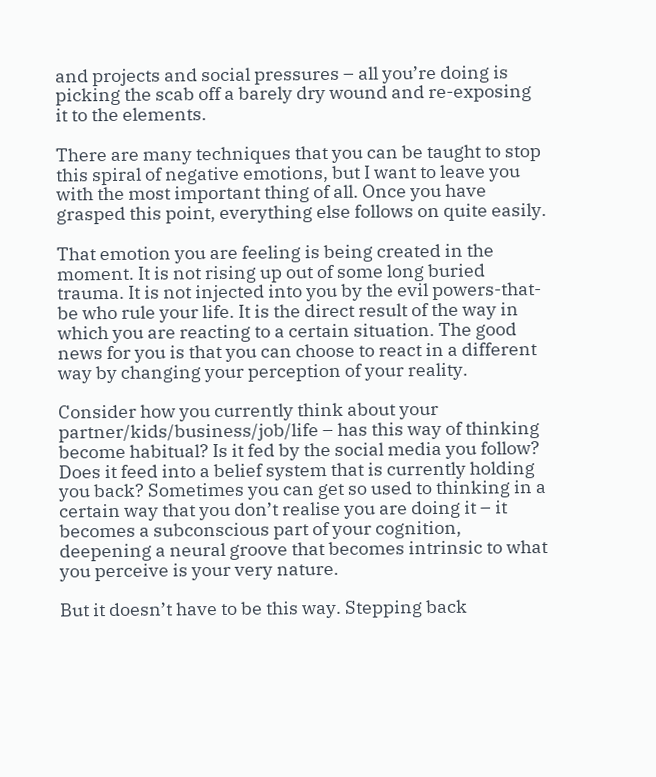and projects and social pressures – all you’re doing is picking the scab off a barely dry wound and re-exposing it to the elements.

There are many techniques that you can be taught to stop this spiral of negative emotions, but I want to leave you with the most important thing of all. Once you have grasped this point, everything else follows on quite easily.

That emotion you are feeling is being created in the moment. It is not rising up out of some long buried trauma. It is not injected into you by the evil powers-that-be who rule your life. It is the direct result of the way in which you are reacting to a certain situation. The good news for you is that you can choose to react in a different way by changing your perception of your reality.

Consider how you currently think about your partner/kids/business/job/life – has this way of thinking become habitual? Is it fed by the social media you follow? Does it feed into a belief system that is currently holding you back? Sometimes you can get so used to thinking in a certain way that you don’t realise you are doing it – it becomes a subconscious part of your cognition, deepening a neural groove that becomes intrinsic to what you perceive is your very nature.

But it doesn’t have to be this way. Stepping back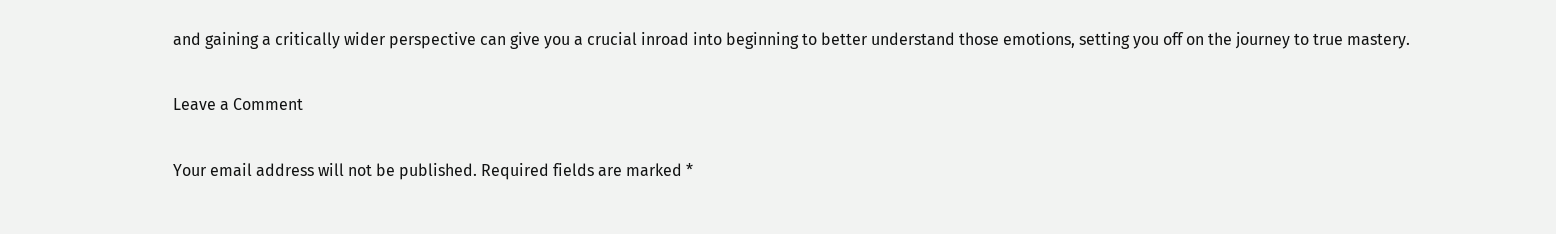and gaining a critically wider perspective can give you a crucial inroad into beginning to better understand those emotions, setting you off on the journey to true mastery.

Leave a Comment

Your email address will not be published. Required fields are marked *